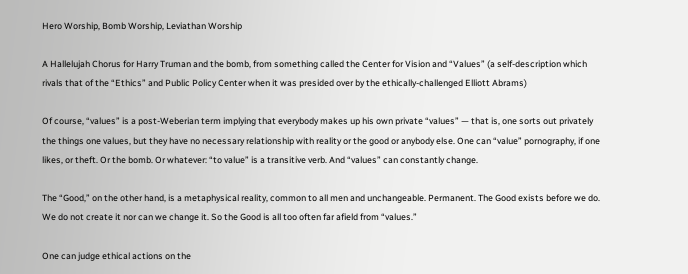Hero Worship, Bomb Worship, Leviathan Worship

A Hallelujah Chorus for Harry Truman and the bomb, from something called the Center for Vision and “Values” (a self-description which rivals that of the “Ethics” and Public Policy Center when it was presided over by the ethically-challenged Elliott Abrams)

Of course, “values” is a post-Weberian term implying that everybody makes up his own private “values” — that is, one sorts out privately the things one values, but they have no necessary relationship with reality or the good or anybody else. One can “value” pornography, if one likes, or theft. Or the bomb. Or whatever: “to value” is a transitive verb. And “values” can constantly change.

The “Good,” on the other hand, is a metaphysical reality, common to all men and unchangeable. Permanent. The Good exists before we do. We do not create it nor can we change it. So the Good is all too often far afield from “values.”

One can judge ethical actions on the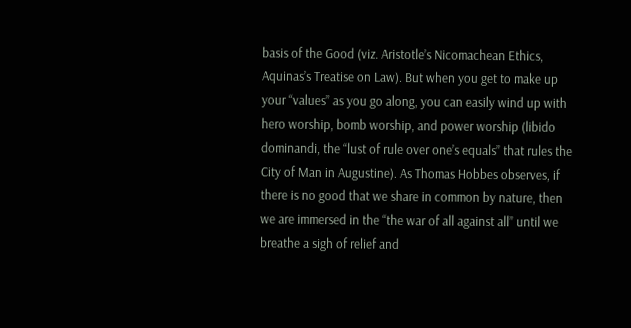basis of the Good (viz. Aristotle’s Nicomachean Ethics, Aquinas’s Treatise on Law). But when you get to make up your “values” as you go along, you can easily wind up with hero worship, bomb worship, and power worship (libido dominandi, the “lust of rule over one’s equals” that rules the City of Man in Augustine). As Thomas Hobbes observes, if there is no good that we share in common by nature, then we are immersed in the “the war of all against all” until we breathe a sigh of relief and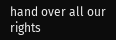hand over all our rights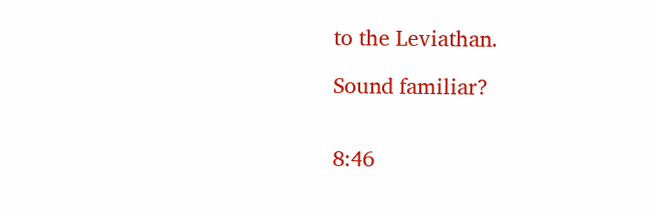to the Leviathan.

Sound familiar?


8:46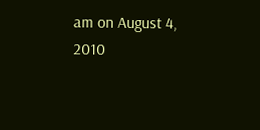am on August 4, 2010